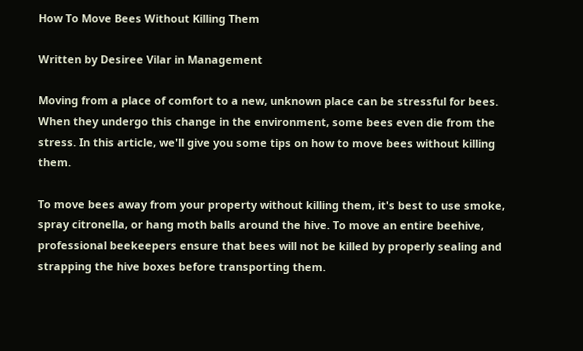How To Move Bees Without Killing Them

Written by Desiree Vilar in Management

Moving from a place of comfort to a new, unknown place can be stressful for bees. When they undergo this change in the environment, some bees even die from the stress. In this article, we'll give you some tips on how to move bees without killing them.

To move bees away from your property without killing them, it's best to use smoke, spray citronella, or hang moth balls around the hive. To move an entire beehive, professional beekeepers ensure that bees will not be killed by properly sealing and strapping the hive boxes before transporting them.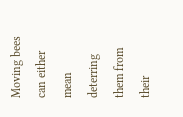Moving bees can either mean deterring them from their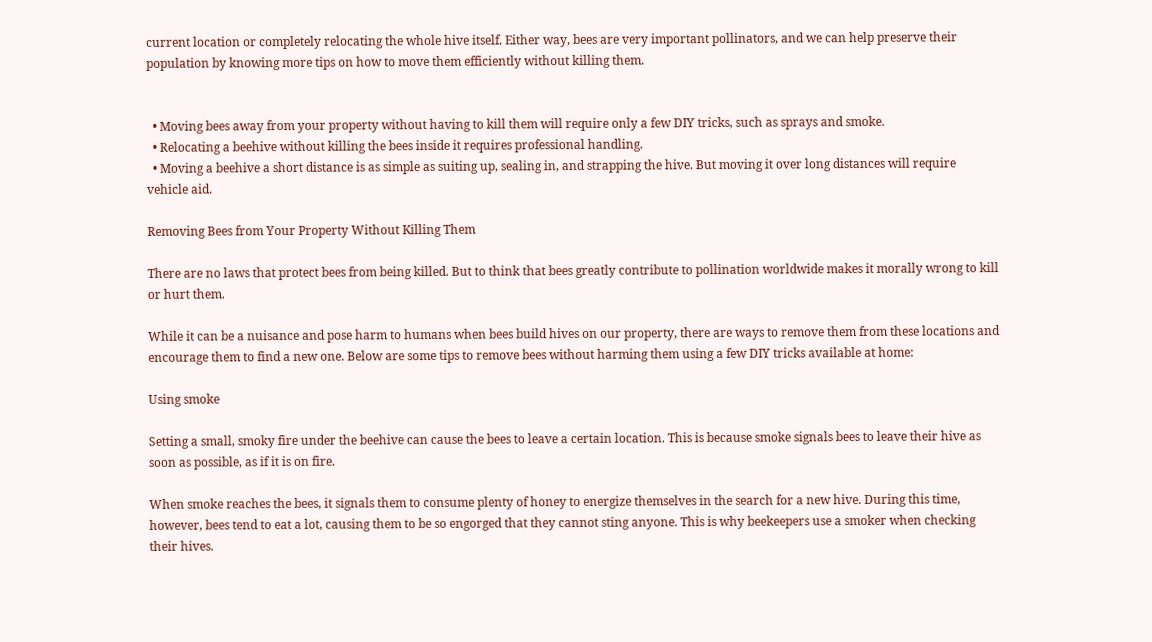current location or completely relocating the whole hive itself. Either way, bees are very important pollinators, and we can help preserve their population by knowing more tips on how to move them efficiently without killing them.


  • Moving bees away from your property without having to kill them will require only a few DIY tricks, such as sprays and smoke.
  • Relocating a beehive without killing the bees inside it requires professional handling.
  • Moving a beehive a short distance is as simple as suiting up, sealing in, and strapping the hive. But moving it over long distances will require vehicle aid.

Removing Bees from Your Property Without Killing Them

There are no laws that protect bees from being killed. But to think that bees greatly contribute to pollination worldwide makes it morally wrong to kill or hurt them.

While it can be a nuisance and pose harm to humans when bees build hives on our property, there are ways to remove them from these locations and encourage them to find a new one. Below are some tips to remove bees without harming them using a few DIY tricks available at home:

Using smoke

Setting a small, smoky fire under the beehive can cause the bees to leave a certain location. This is because smoke signals bees to leave their hive as soon as possible, as if it is on fire.

When smoke reaches the bees, it signals them to consume plenty of honey to energize themselves in the search for a new hive. During this time, however, bees tend to eat a lot, causing them to be so engorged that they cannot sting anyone. This is why beekeepers use a smoker when checking their hives.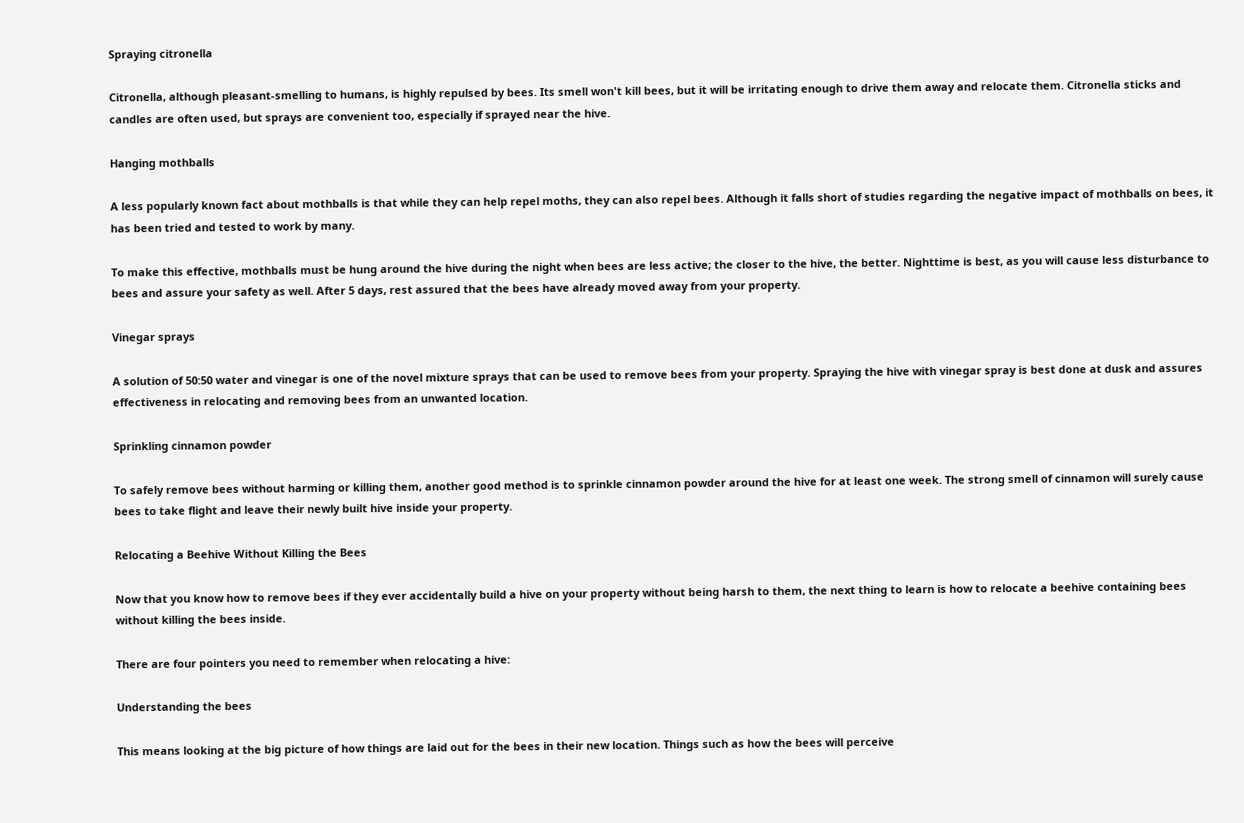Spraying citronella

Citronella, although pleasant-smelling to humans, is highly repulsed by bees. Its smell won't kill bees, but it will be irritating enough to drive them away and relocate them. Citronella sticks and candles are often used, but sprays are convenient too, especially if sprayed near the hive.

Hanging mothballs

A less popularly known fact about mothballs is that while they can help repel moths, they can also repel bees. Although it falls short of studies regarding the negative impact of mothballs on bees, it has been tried and tested to work by many.

To make this effective, mothballs must be hung around the hive during the night when bees are less active; the closer to the hive, the better. Nighttime is best, as you will cause less disturbance to bees and assure your safety as well. After 5 days, rest assured that the bees have already moved away from your property.

Vinegar sprays

A solution of 50:50 water and vinegar is one of the novel mixture sprays that can be used to remove bees from your property. Spraying the hive with vinegar spray is best done at dusk and assures effectiveness in relocating and removing bees from an unwanted location.

Sprinkling cinnamon powder

To safely remove bees without harming or killing them, another good method is to sprinkle cinnamon powder around the hive for at least one week. The strong smell of cinnamon will surely cause bees to take flight and leave their newly built hive inside your property.

Relocating a Beehive Without Killing the Bees

Now that you know how to remove bees if they ever accidentally build a hive on your property without being harsh to them, the next thing to learn is how to relocate a beehive containing bees without killing the bees inside.

There are four pointers you need to remember when relocating a hive:

Understanding the bees

This means looking at the big picture of how things are laid out for the bees in their new location. Things such as how the bees will perceive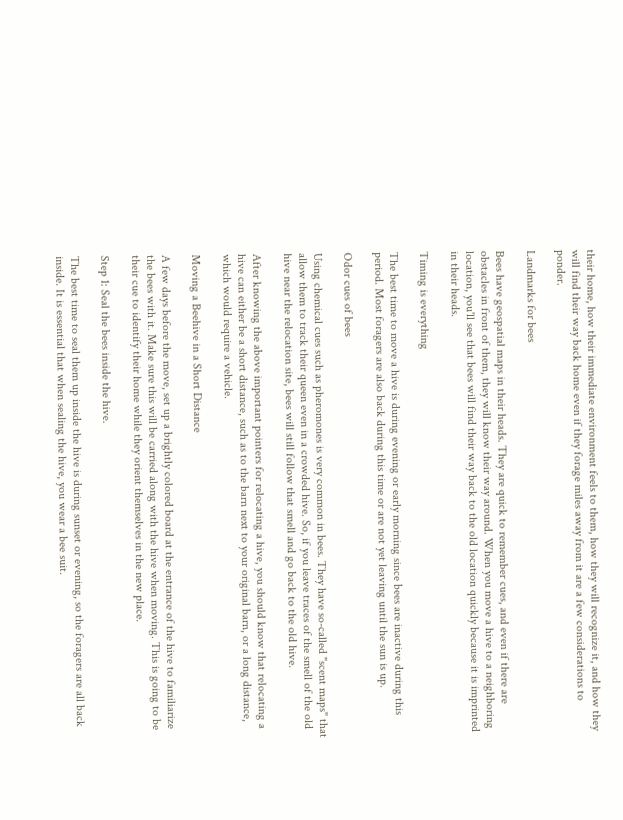their home, how their immediate environment feels to them, how they will recognize it, and how they will find their way back home even if they forage miles away from it are a few considerations to ponder.

Landmarks for bees

Bees have geospatial maps in their heads. They are quick to remember cues, and even if there are obstacles in front of them, they will know their way around. When you move a hive to a neighboring location, you'll see that bees will find their way back to the old location quickly because it is imprinted in their heads.

Timing is everything

The best time to move a hive is during evening or early morning since bees are inactive during this period. Most foragers are also back during this time or are not yet leaving until the sun is up.

Odor cues of bees

Using chemical cues such as pheromones is very common in bees. They have so-called "scent maps" that allow them to track their queen even in a crowded hive. So, if you leave traces of the smell of the old hive near the relocation site, bees will still follow that smell and go back to the old hive.

After knowing the above important pointers for relocating a hive, you should know that relocating a hive can either be a short distance, such as to the barn next to your original barn, or a long distance, which would require a vehicle.

Moving a Beehive in a Short Distance

A few days before the move, set up a brightly colored board at the entrance of the hive to familiarize the bees with it. Make sure this will be carried along with the hive when moving. This is going to be their cue to identify their home while they orient themselves in the new place.

Step 1: Seal the bees inside the hive.

The best time to seal them up inside the hive is during sunset or evening, so the foragers are all back inside. It is essential that when sealing the hive, you wear a bee suit.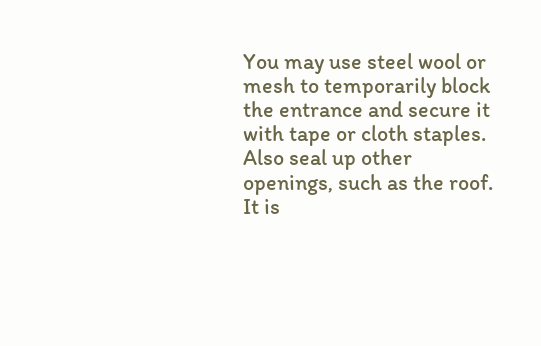You may use steel wool or mesh to temporarily block the entrance and secure it with tape or cloth staples. Also seal up other openings, such as the roof. It is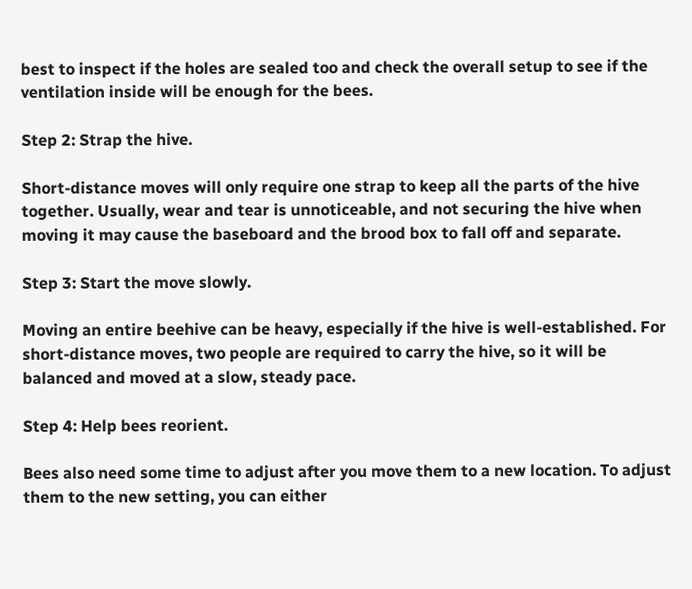best to inspect if the holes are sealed too and check the overall setup to see if the ventilation inside will be enough for the bees.

Step 2: Strap the hive.

Short-distance moves will only require one strap to keep all the parts of the hive together. Usually, wear and tear is unnoticeable, and not securing the hive when moving it may cause the baseboard and the brood box to fall off and separate.

Step 3: Start the move slowly.

Moving an entire beehive can be heavy, especially if the hive is well-established. For short-distance moves, two people are required to carry the hive, so it will be balanced and moved at a slow, steady pace.

Step 4: Help bees reorient.

Bees also need some time to adjust after you move them to a new location. To adjust them to the new setting, you can either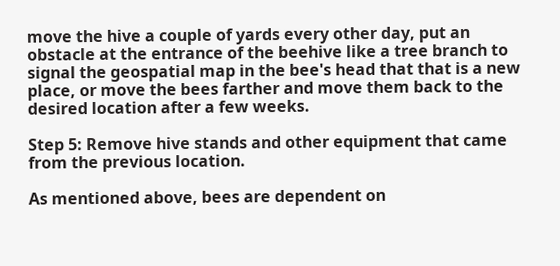move the hive a couple of yards every other day, put an obstacle at the entrance of the beehive like a tree branch to signal the geospatial map in the bee's head that that is a new place, or move the bees farther and move them back to the desired location after a few weeks.

Step 5: Remove hive stands and other equipment that came from the previous location.

As mentioned above, bees are dependent on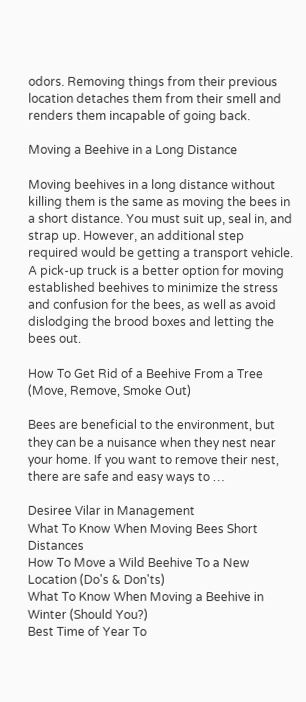odors. Removing things from their previous location detaches them from their smell and renders them incapable of going back.

Moving a Beehive in a Long Distance

Moving beehives in a long distance without killing them is the same as moving the bees in a short distance. You must suit up, seal in, and strap up. However, an additional step required would be getting a transport vehicle. A pick-up truck is a better option for moving established beehives to minimize the stress and confusion for the bees, as well as avoid dislodging the brood boxes and letting the bees out.

How To Get Rid of a Beehive From a Tree (Move, Remove, Smoke Out)

Bees are beneficial to the environment, but they can be a nuisance when they nest near your home. If you want to remove their nest, there are safe and easy ways to …

Desiree Vilar in Management
What To Know When Moving Bees Short Distances
How To Move a Wild Beehive To a New Location (Do's & Don'ts)
What To Know When Moving a Beehive in Winter (Should You?)
Best Time of Year To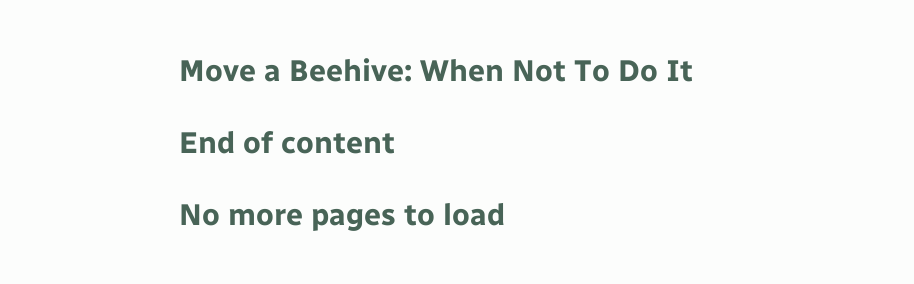Move a Beehive: When Not To Do It

End of content

No more pages to load